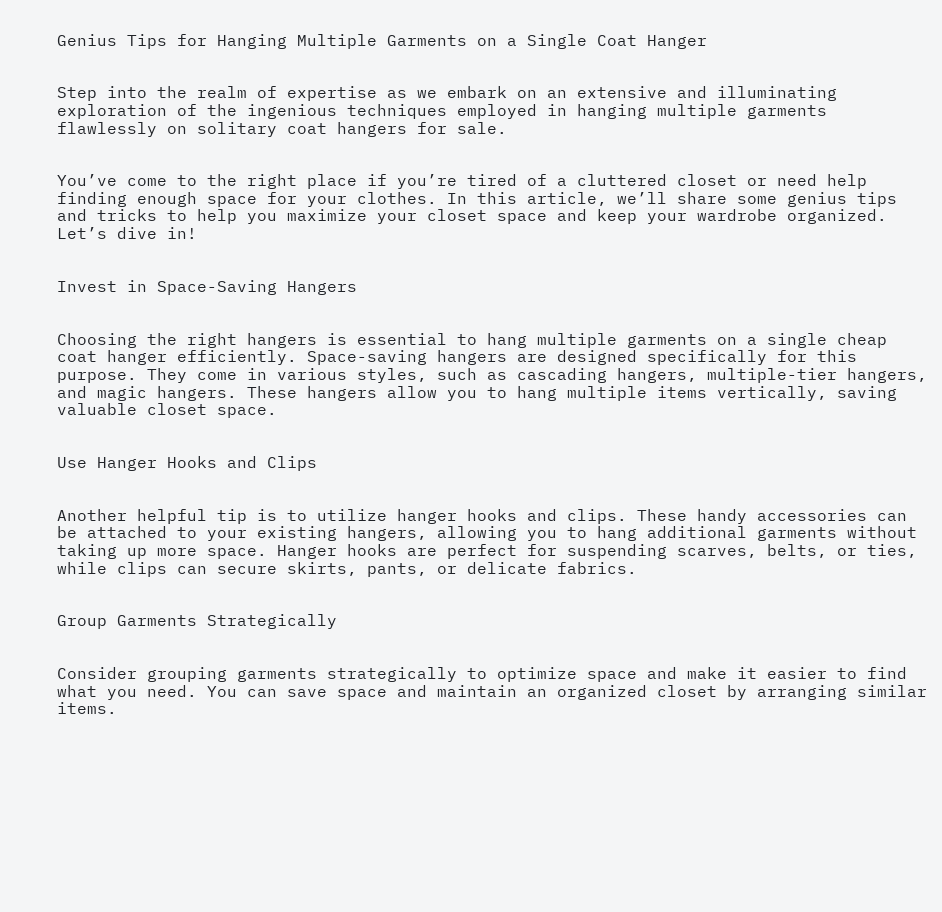Genius Tips for Hanging Multiple Garments on a Single Coat Hanger


Step into the realm of expertise as we embark on an extensive and illuminating exploration of the ingenious techniques employed in hanging multiple garments flawlessly on solitary coat hangers for sale.


You’ve come to the right place if you’re tired of a cluttered closet or need help finding enough space for your clothes. In this article, we’ll share some genius tips and tricks to help you maximize your closet space and keep your wardrobe organized. Let’s dive in!


Invest in Space-Saving Hangers


Choosing the right hangers is essential to hang multiple garments on a single cheap coat hanger efficiently. Space-saving hangers are designed specifically for this purpose. They come in various styles, such as cascading hangers, multiple-tier hangers, and magic hangers. These hangers allow you to hang multiple items vertically, saving valuable closet space.


Use Hanger Hooks and Clips


Another helpful tip is to utilize hanger hooks and clips. These handy accessories can be attached to your existing hangers, allowing you to hang additional garments without taking up more space. Hanger hooks are perfect for suspending scarves, belts, or ties, while clips can secure skirts, pants, or delicate fabrics.


Group Garments Strategically


Consider grouping garments strategically to optimize space and make it easier to find what you need. You can save space and maintain an organized closet by arranging similar items.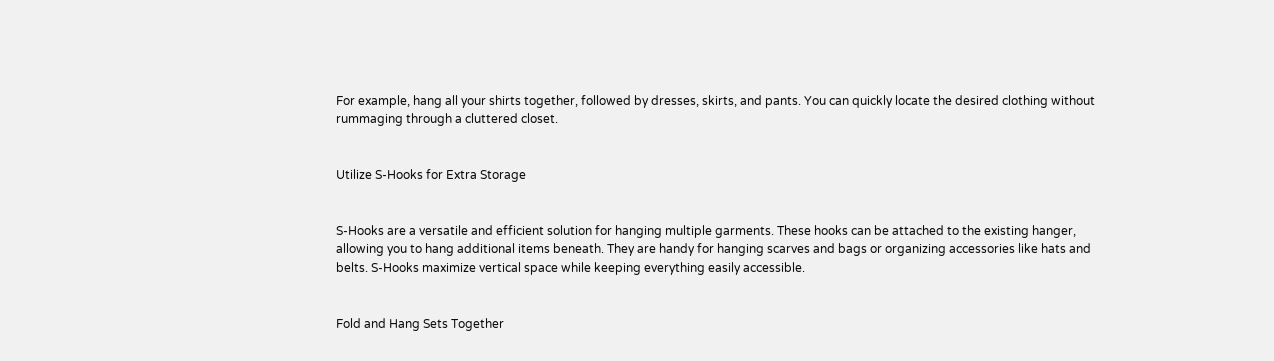For example, hang all your shirts together, followed by dresses, skirts, and pants. You can quickly locate the desired clothing without rummaging through a cluttered closet.


Utilize S-Hooks for Extra Storage


S-Hooks are a versatile and efficient solution for hanging multiple garments. These hooks can be attached to the existing hanger, allowing you to hang additional items beneath. They are handy for hanging scarves and bags or organizing accessories like hats and belts. S-Hooks maximize vertical space while keeping everything easily accessible.


Fold and Hang Sets Together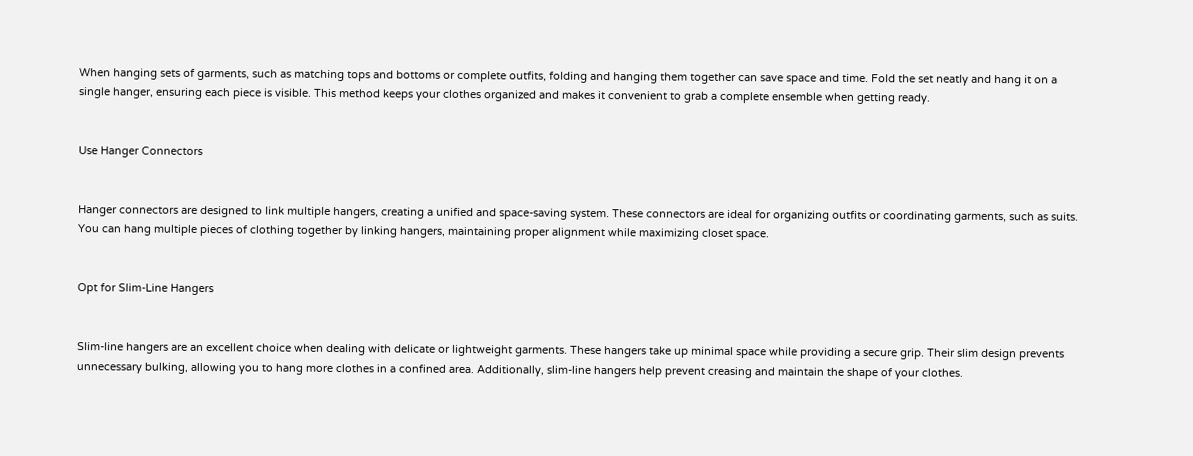When hanging sets of garments, such as matching tops and bottoms or complete outfits, folding and hanging them together can save space and time. Fold the set neatly and hang it on a single hanger, ensuring each piece is visible. This method keeps your clothes organized and makes it convenient to grab a complete ensemble when getting ready.


Use Hanger Connectors


Hanger connectors are designed to link multiple hangers, creating a unified and space-saving system. These connectors are ideal for organizing outfits or coordinating garments, such as suits. You can hang multiple pieces of clothing together by linking hangers, maintaining proper alignment while maximizing closet space.


Opt for Slim-Line Hangers


Slim-line hangers are an excellent choice when dealing with delicate or lightweight garments. These hangers take up minimal space while providing a secure grip. Their slim design prevents unnecessary bulking, allowing you to hang more clothes in a confined area. Additionally, slim-line hangers help prevent creasing and maintain the shape of your clothes.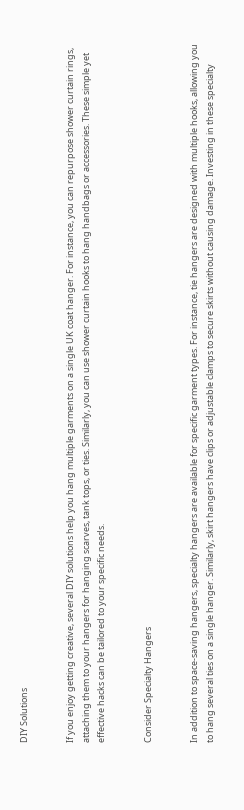DIY Solutions


If you enjoy getting creative, several DIY solutions help you hang multiple garments on a single UK coat hanger. For instance, you can repurpose shower curtain rings, attaching them to your hangers for hanging scarves, tank tops, or ties. Similarly, you can use shower curtain hooks to hang handbags or accessories. These simple yet effective hacks can be tailored to your specific needs.


Consider Specialty Hangers


In addition to space-saving hangers, specialty hangers are available for specific garment types. For instance, tie hangers are designed with multiple hooks, allowing you to hang several ties on a single hanger. Similarly, skirt hangers have clips or adjustable clamps to secure skirts without causing damage. Investing in these specialty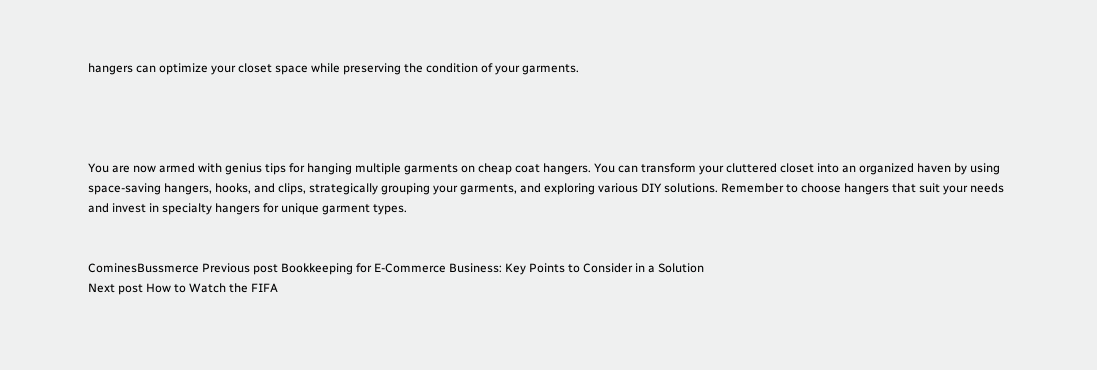hangers can optimize your closet space while preserving the condition of your garments.




You are now armed with genius tips for hanging multiple garments on cheap coat hangers. You can transform your cluttered closet into an organized haven by using space-saving hangers, hooks, and clips, strategically grouping your garments, and exploring various DIY solutions. Remember to choose hangers that suit your needs and invest in specialty hangers for unique garment types.


CominesBussmerce Previous post Bookkeeping for E-Commerce Business: Key Points to Consider in a Solution
Next post How to Watch the FIFA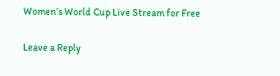Women’s World Cup Live Stream for Free

Leave a Reply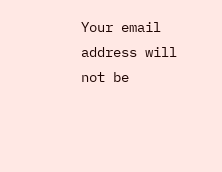Your email address will not be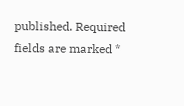published. Required fields are marked *